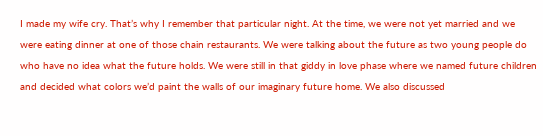I made my wife cry. That’s why I remember that particular night. At the time, we were not yet married and we were eating dinner at one of those chain restaurants. We were talking about the future as two young people do who have no idea what the future holds. We were still in that giddy in love phase where we named future children and decided what colors we’d paint the walls of our imaginary future home. We also discussed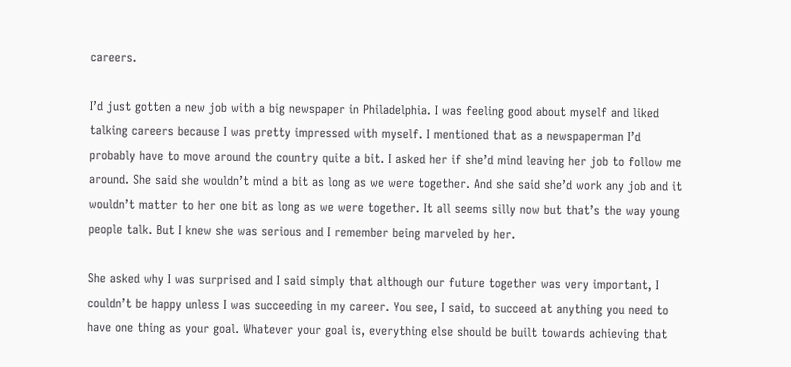careers.

I’d just gotten a new job with a big newspaper in Philadelphia. I was feeling good about myself and liked talking careers because I was pretty impressed with myself. I mentioned that as a newspaperman I’d probably have to move around the country quite a bit. I asked her if she’d mind leaving her job to follow me around. She said she wouldn’t mind a bit as long as we were together. And she said she’d work any job and it wouldn’t matter to her one bit as long as we were together. It all seems silly now but that’s the way young people talk. But I knew she was serious and I remember being marveled by her.

She asked why I was surprised and I said simply that although our future together was very important, I couldn’t be happy unless I was succeeding in my career. You see, I said, to succeed at anything you need to have one thing as your goal. Whatever your goal is, everything else should be built towards achieving that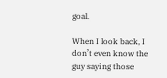goal.

When I look back, I don’t even know the guy saying those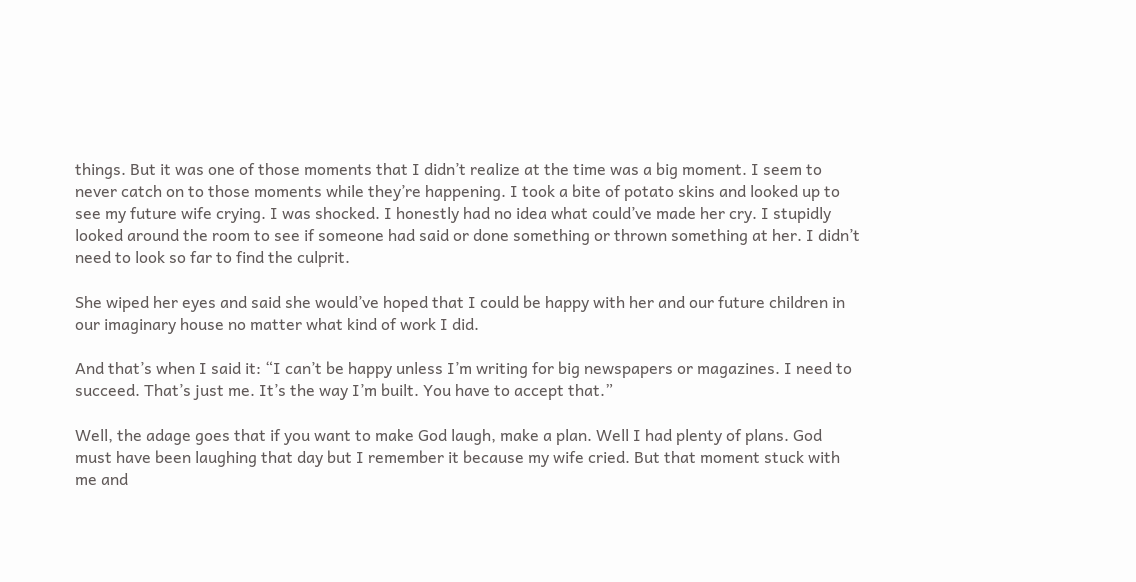things. But it was one of those moments that I didn’t realize at the time was a big moment. I seem to never catch on to those moments while they’re happening. I took a bite of potato skins and looked up to see my future wife crying. I was shocked. I honestly had no idea what could’ve made her cry. I stupidly looked around the room to see if someone had said or done something or thrown something at her. I didn’t need to look so far to find the culprit.

She wiped her eyes and said she would’ve hoped that I could be happy with her and our future children in our imaginary house no matter what kind of work I did.

And that’s when I said it: “I can’t be happy unless I’m writing for big newspapers or magazines. I need to succeed. That’s just me. It’s the way I’m built. You have to accept that.”

Well, the adage goes that if you want to make God laugh, make a plan. Well I had plenty of plans. God must have been laughing that day but I remember it because my wife cried. But that moment stuck with me and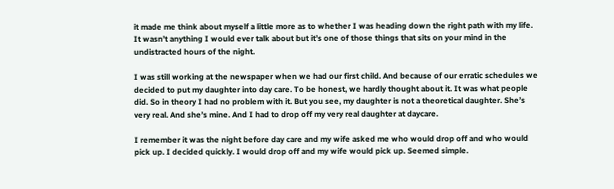it made me think about myself a little more as to whether I was heading down the right path with my life. It wasn’t anything I would ever talk about but it’s one of those things that sits on your mind in the undistracted hours of the night.

I was still working at the newspaper when we had our first child. And because of our erratic schedules we decided to put my daughter into day care. To be honest, we hardly thought about it. It was what people did. So in theory I had no problem with it. But you see, my daughter is not a theoretical daughter. She’s very real. And she’s mine. And I had to drop off my very real daughter at daycare.

I remember it was the night before day care and my wife asked me who would drop off and who would pick up. I decided quickly. I would drop off and my wife would pick up. Seemed simple.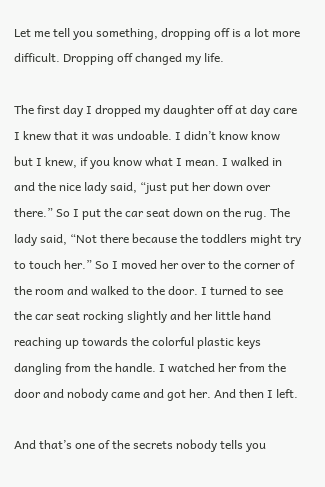Let me tell you something, dropping off is a lot more difficult. Dropping off changed my life.

The first day I dropped my daughter off at day care I knew that it was undoable. I didn’t know know but I knew, if you know what I mean. I walked in and the nice lady said, “just put her down over there.” So I put the car seat down on the rug. The lady said, “Not there because the toddlers might try to touch her.” So I moved her over to the corner of the room and walked to the door. I turned to see the car seat rocking slightly and her little hand reaching up towards the colorful plastic keys dangling from the handle. I watched her from the door and nobody came and got her. And then I left.

And that’s one of the secrets nobody tells you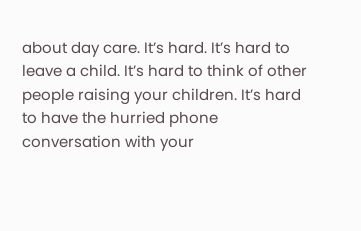about day care. It’s hard. It’s hard to leave a child. It’s hard to think of other people raising your children. It’s hard to have the hurried phone conversation with your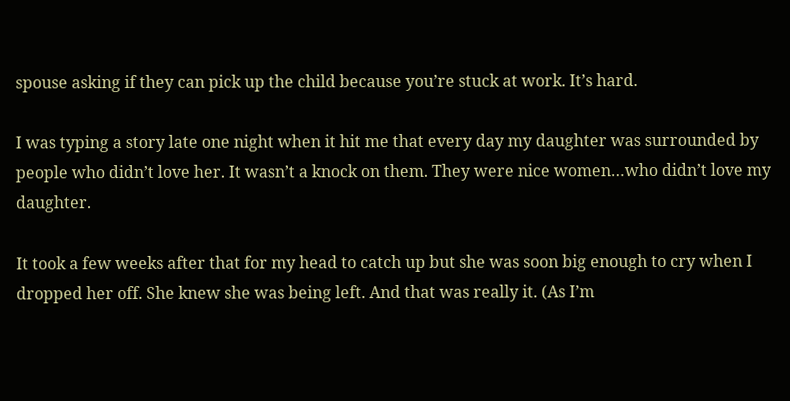spouse asking if they can pick up the child because you’re stuck at work. It’s hard.

I was typing a story late one night when it hit me that every day my daughter was surrounded by people who didn’t love her. It wasn’t a knock on them. They were nice women…who didn’t love my daughter.

It took a few weeks after that for my head to catch up but she was soon big enough to cry when I dropped her off. She knew she was being left. And that was really it. (As I’m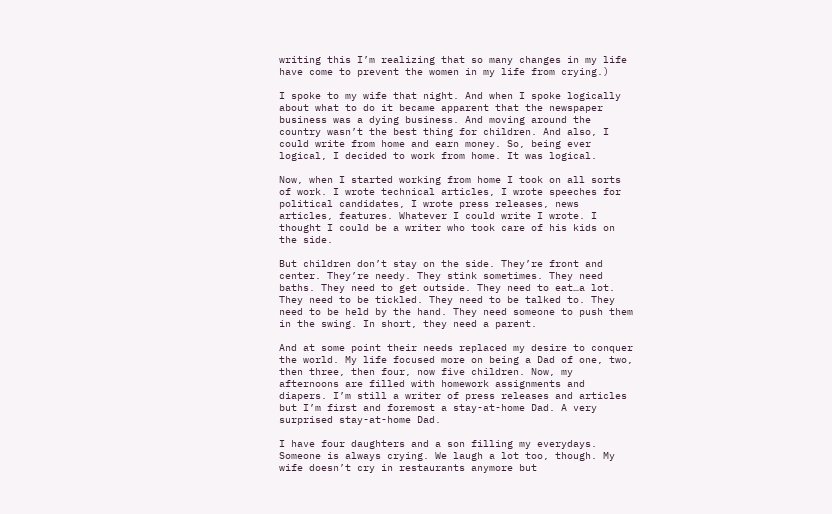writing this I’m realizing that so many changes in my life have come to prevent the women in my life from crying.)

I spoke to my wife that night. And when I spoke logically about what to do it became apparent that the newspaper business was a dying business. And moving around the country wasn’t the best thing for children. And also, I could write from home and earn money. So, being ever logical, I decided to work from home. It was logical.

Now, when I started working from home I took on all sorts of work. I wrote technical articles, I wrote speeches for political candidates, I wrote press releases, news articles, features. Whatever I could write I wrote. I thought I could be a writer who took care of his kids on the side.

But children don’t stay on the side. They’re front and center. They’re needy. They stink sometimes. They need baths. They need to get outside. They need to eat…a lot. They need to be tickled. They need to be talked to. They need to be held by the hand. They need someone to push them in the swing. In short, they need a parent.

And at some point their needs replaced my desire to conquer the world. My life focused more on being a Dad of one, two, then three, then four, now five children. Now, my afternoons are filled with homework assignments and diapers. I’m still a writer of press releases and articles but I’m first and foremost a stay-at-home Dad. A very surprised stay-at-home Dad.

I have four daughters and a son filling my everydays. Someone is always crying. We laugh a lot too, though. My wife doesn’t cry in restaurants anymore but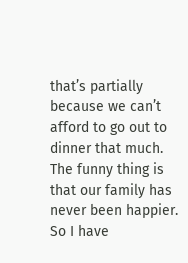that’s partially because we can’t afford to go out to dinner that much. The funny thing is that our family has never been happier. So I have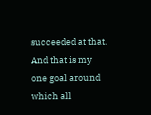succeeded at that. And that is my one goal around which all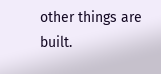other things are built.